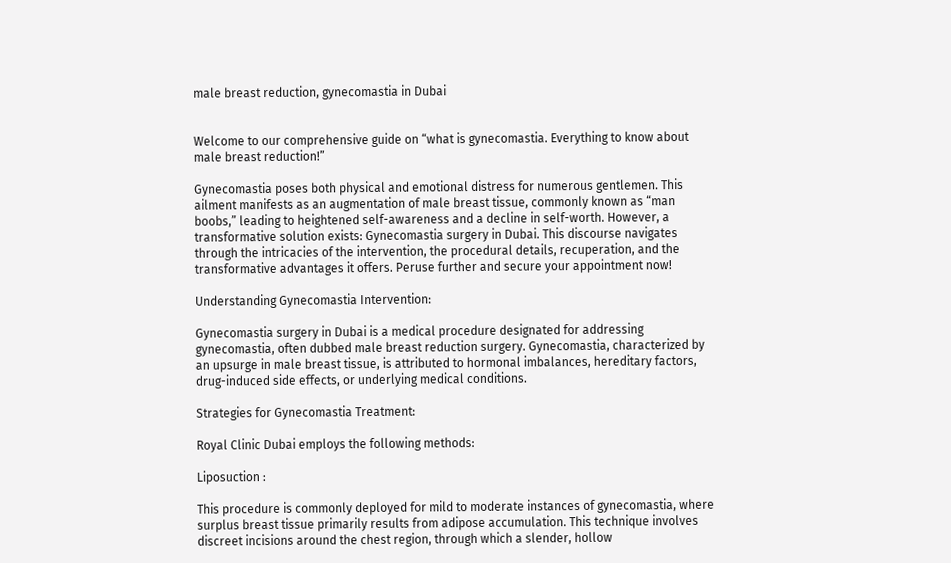male breast reduction, gynecomastia in Dubai


Welcome to our comprehensive guide on “what is gynecomastia. Everything to know about male breast reduction!”

Gynecomastia poses both physical and emotional distress for numerous gentlemen. This ailment manifests as an augmentation of male breast tissue, commonly known as “man boobs,” leading to heightened self-awareness and a decline in self-worth. However, a transformative solution exists: Gynecomastia surgery in Dubai. This discourse navigates through the intricacies of the intervention, the procedural details, recuperation, and the transformative advantages it offers. Peruse further and secure your appointment now!

Understanding Gynecomastia Intervention:

Gynecomastia surgery in Dubai is a medical procedure designated for addressing gynecomastia, often dubbed male breast reduction surgery. Gynecomastia, characterized by an upsurge in male breast tissue, is attributed to hormonal imbalances, hereditary factors, drug-induced side effects, or underlying medical conditions.

Strategies for Gynecomastia Treatment:

Royal Clinic Dubai employs the following methods:

Liposuction :

This procedure is commonly deployed for mild to moderate instances of gynecomastia, where surplus breast tissue primarily results from adipose accumulation. This technique involves discreet incisions around the chest region, through which a slender, hollow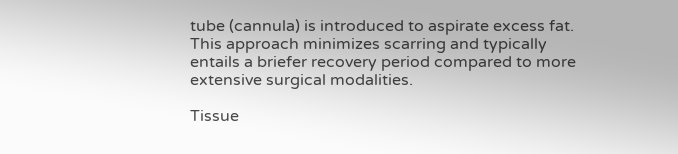tube (cannula) is introduced to aspirate excess fat. This approach minimizes scarring and typically entails a briefer recovery period compared to more extensive surgical modalities.

Tissue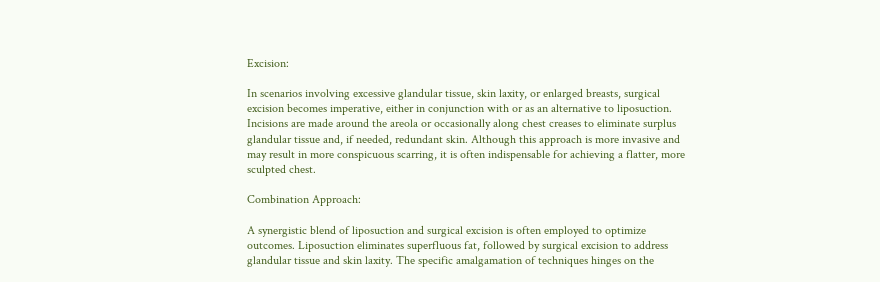Excision:

In scenarios involving excessive glandular tissue, skin laxity, or enlarged breasts, surgical excision becomes imperative, either in conjunction with or as an alternative to liposuction. Incisions are made around the areola or occasionally along chest creases to eliminate surplus glandular tissue and, if needed, redundant skin. Although this approach is more invasive and may result in more conspicuous scarring, it is often indispensable for achieving a flatter, more sculpted chest.

Combination Approach:

A synergistic blend of liposuction and surgical excision is often employed to optimize outcomes. Liposuction eliminates superfluous fat, followed by surgical excision to address glandular tissue and skin laxity. The specific amalgamation of techniques hinges on the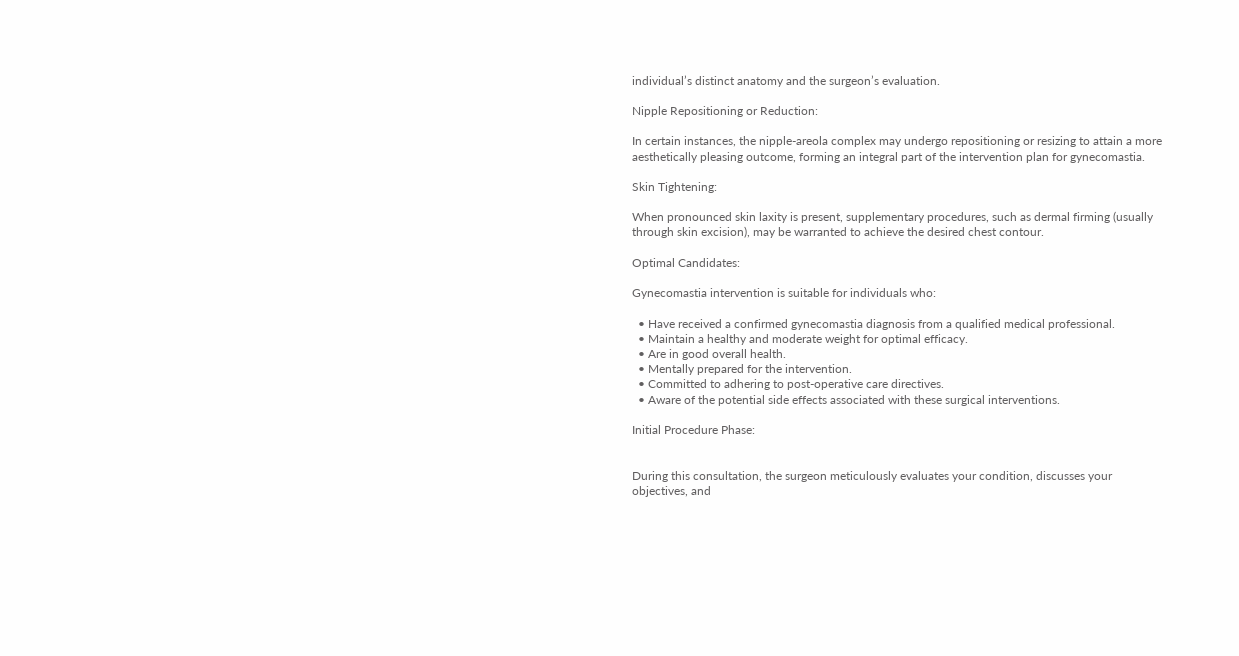individual’s distinct anatomy and the surgeon’s evaluation.

Nipple Repositioning or Reduction:

In certain instances, the nipple-areola complex may undergo repositioning or resizing to attain a more aesthetically pleasing outcome, forming an integral part of the intervention plan for gynecomastia.

Skin Tightening:

When pronounced skin laxity is present, supplementary procedures, such as dermal firming (usually through skin excision), may be warranted to achieve the desired chest contour.

Optimal Candidates:

Gynecomastia intervention is suitable for individuals who:

  • Have received a confirmed gynecomastia diagnosis from a qualified medical professional.
  • Maintain a healthy and moderate weight for optimal efficacy.
  • Are in good overall health.
  • Mentally prepared for the intervention.
  • Committed to adhering to post-operative care directives.
  • Aware of the potential side effects associated with these surgical interventions.

Initial Procedure Phase:


During this consultation, the surgeon meticulously evaluates your condition, discusses your objectives, and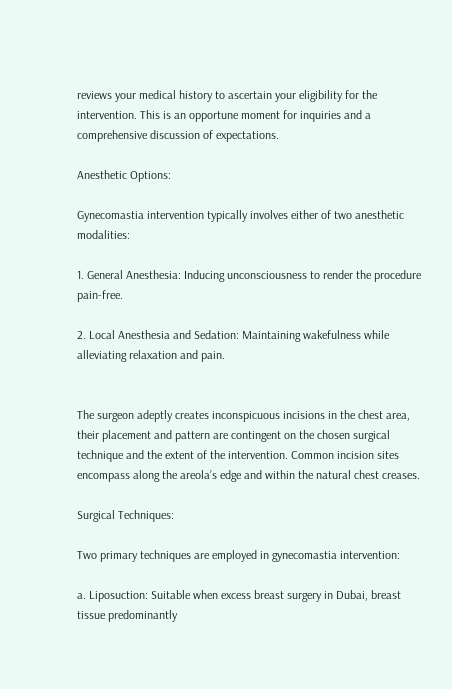reviews your medical history to ascertain your eligibility for the intervention. This is an opportune moment for inquiries and a comprehensive discussion of expectations.

Anesthetic Options:

Gynecomastia intervention typically involves either of two anesthetic modalities:

1. General Anesthesia: Inducing unconsciousness to render the procedure pain-free.

2. Local Anesthesia and Sedation: Maintaining wakefulness while alleviating relaxation and pain.


The surgeon adeptly creates inconspicuous incisions in the chest area, their placement and pattern are contingent on the chosen surgical technique and the extent of the intervention. Common incision sites encompass along the areola’s edge and within the natural chest creases.

Surgical Techniques:

Two primary techniques are employed in gynecomastia intervention:

a. Liposuction: Suitable when excess breast surgery in Dubai, breast tissue predominantly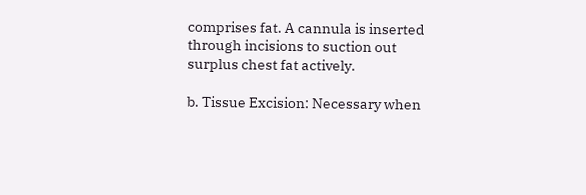comprises fat. A cannula is inserted through incisions to suction out surplus chest fat actively.

b. Tissue Excision: Necessary when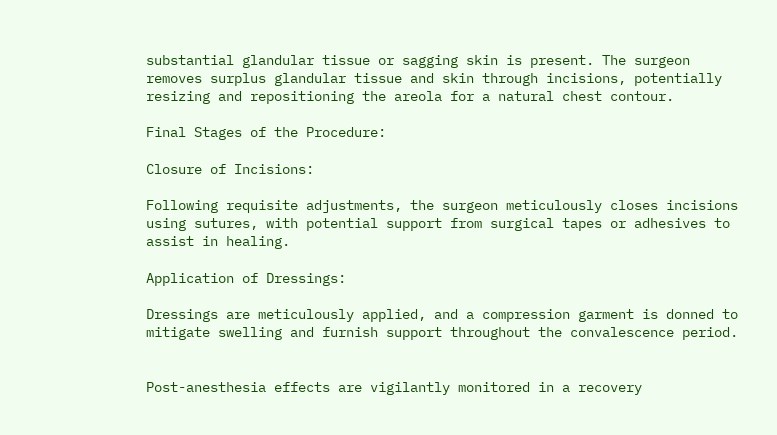substantial glandular tissue or sagging skin is present. The surgeon removes surplus glandular tissue and skin through incisions, potentially resizing and repositioning the areola for a natural chest contour.

Final Stages of the Procedure:

Closure of Incisions:

Following requisite adjustments, the surgeon meticulously closes incisions using sutures, with potential support from surgical tapes or adhesives to assist in healing.

Application of Dressings:

Dressings are meticulously applied, and a compression garment is donned to mitigate swelling and furnish support throughout the convalescence period.


Post-anesthesia effects are vigilantly monitored in a recovery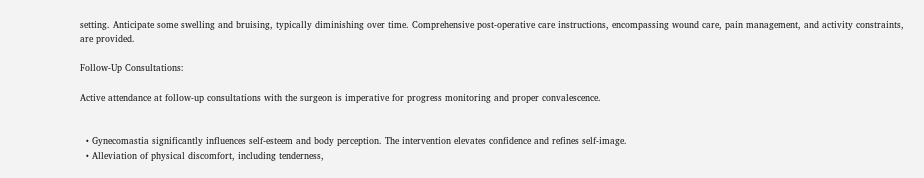setting. Anticipate some swelling and bruising, typically diminishing over time. Comprehensive post-operative care instructions, encompassing wound care, pain management, and activity constraints, are provided.

Follow-Up Consultations:

Active attendance at follow-up consultations with the surgeon is imperative for progress monitoring and proper convalescence.


  • Gynecomastia significantly influences self-esteem and body perception. The intervention elevates confidence and refines self-image.
  • Alleviation of physical discomfort, including tenderness,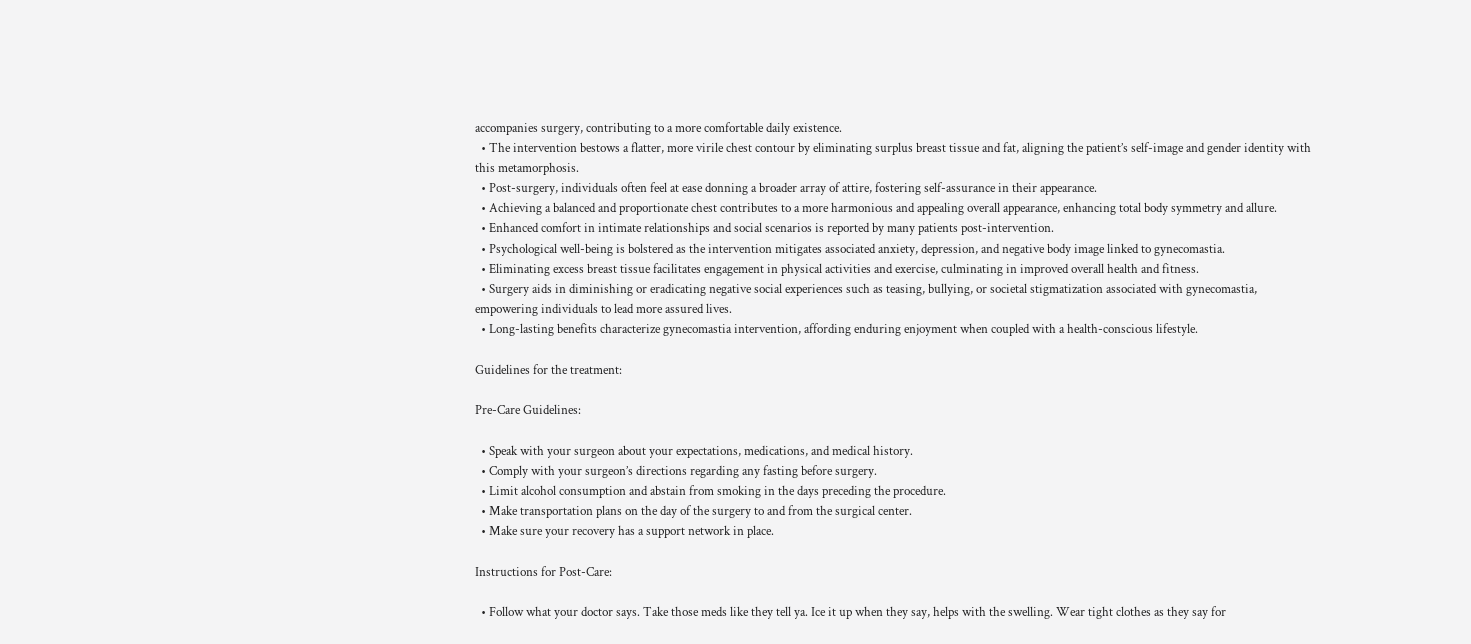accompanies surgery, contributing to a more comfortable daily existence.
  • The intervention bestows a flatter, more virile chest contour by eliminating surplus breast tissue and fat, aligning the patient’s self-image and gender identity with this metamorphosis.
  • Post-surgery, individuals often feel at ease donning a broader array of attire, fostering self-assurance in their appearance.
  • Achieving a balanced and proportionate chest contributes to a more harmonious and appealing overall appearance, enhancing total body symmetry and allure.
  • Enhanced comfort in intimate relationships and social scenarios is reported by many patients post-intervention.
  • Psychological well-being is bolstered as the intervention mitigates associated anxiety, depression, and negative body image linked to gynecomastia.
  • Eliminating excess breast tissue facilitates engagement in physical activities and exercise, culminating in improved overall health and fitness.
  • Surgery aids in diminishing or eradicating negative social experiences such as teasing, bullying, or societal stigmatization associated with gynecomastia, empowering individuals to lead more assured lives.
  • Long-lasting benefits characterize gynecomastia intervention, affording enduring enjoyment when coupled with a health-conscious lifestyle.

Guidelines for the treatment:

Pre-Care Guidelines:

  • Speak with your surgeon about your expectations, medications, and medical history.
  • Comply with your surgeon’s directions regarding any fasting before surgery.
  • Limit alcohol consumption and abstain from smoking in the days preceding the procedure.
  • Make transportation plans on the day of the surgery to and from the surgical center.
  • Make sure your recovery has a support network in place.

Instructions for Post-Care:

  • Follow what your doctor says. Take those meds like they tell ya. Ice it up when they say, helps with the swelling. Wear tight clothes as they say for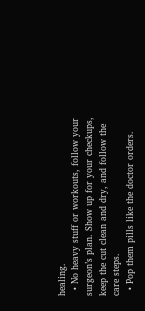healing.
  • No heavy stuff or workouts, follow your surgeon’s plan. Show up for your checkups, keep the cut clean and dry, and follow the care steps.
  • Pop them pills like the doctor orders.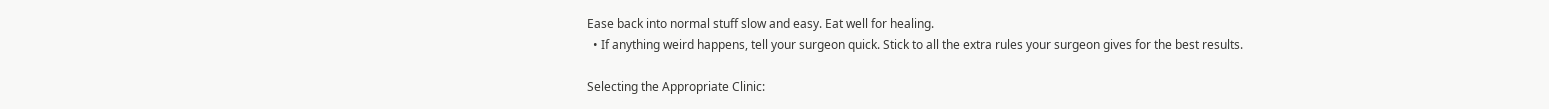Ease back into normal stuff slow and easy. Eat well for healing.
  • If anything weird happens, tell your surgeon quick. Stick to all the extra rules your surgeon gives for the best results.

Selecting the Appropriate Clinic: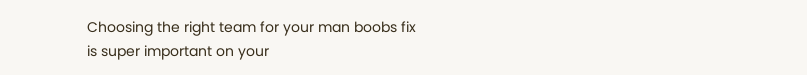Choosing the right team for your man boobs fix is super important on your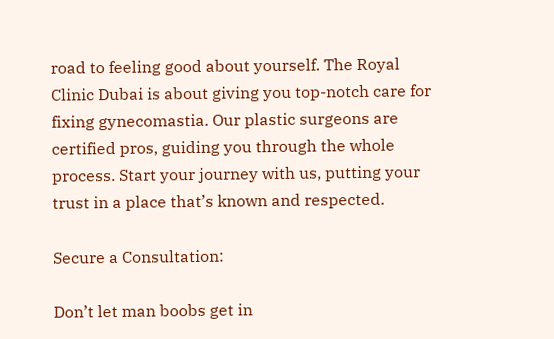road to feeling good about yourself. The Royal Clinic Dubai is about giving you top-notch care for fixing gynecomastia. Our plastic surgeons are certified pros, guiding you through the whole process. Start your journey with us, putting your trust in a place that’s known and respected.

Secure a Consultation:

Don’t let man boobs get in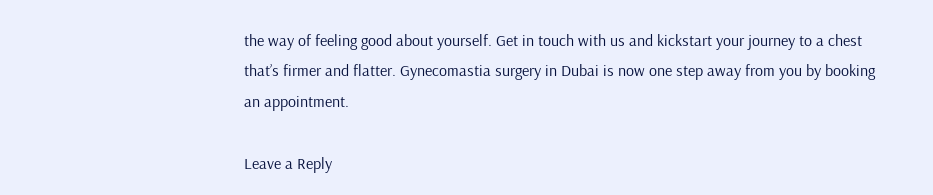the way of feeling good about yourself. Get in touch with us and kickstart your journey to a chest that’s firmer and flatter. Gynecomastia surgery in Dubai is now one step away from you by booking an appointment.

Leave a Reply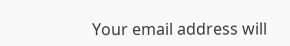Your email address will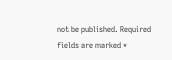not be published. Required fields are marked *